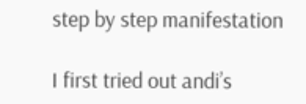step by step manifestation

I first tried out andi’s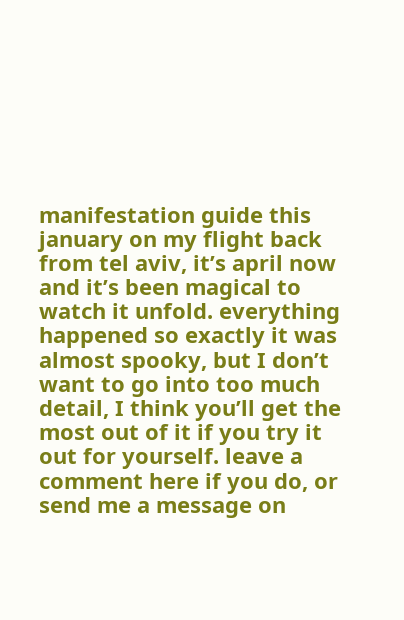manifestation guide this january on my flight back from tel aviv, it’s april now and it’s been magical to watch it unfold. everything happened so exactly it was almost spooky, but I don’t want to go into too much detail, I think you’ll get the most out of it if you try it out for yourself. leave a comment here if you do, or send me a message on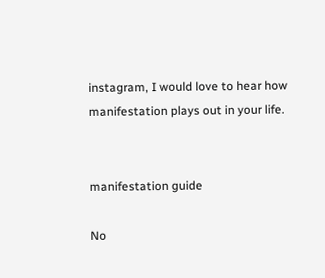instagram, I would love to hear how manifestation plays out in your life.


manifestation guide

No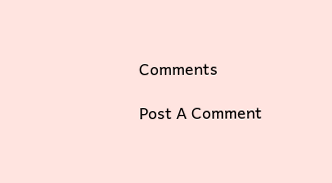Comments

Post A Comment